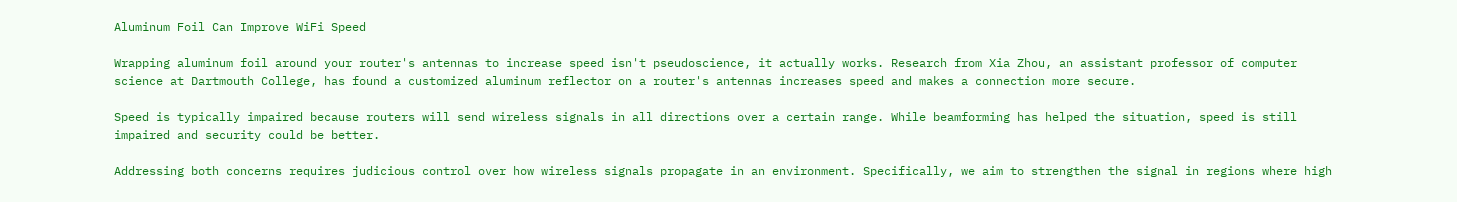Aluminum Foil Can Improve WiFi Speed

Wrapping aluminum foil around your router's antennas to increase speed isn't pseudoscience, it actually works. Research from Xia Zhou, an assistant professor of computer science at Dartmouth College, has found a customized aluminum reflector on a router's antennas increases speed and makes a connection more secure.

Speed is typically impaired because routers will send wireless signals in all directions over a certain range. While beamforming has helped the situation, speed is still impaired and security could be better.

Addressing both concerns requires judicious control over how wireless signals propagate in an environment. Specifically, we aim to strengthen the signal in regions where high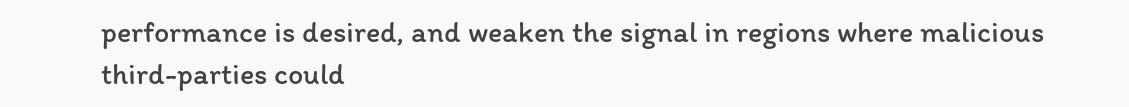performance is desired, and weaken the signal in regions where malicious third-parties could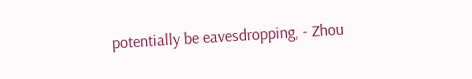potentially be eavesdropping, - Zhou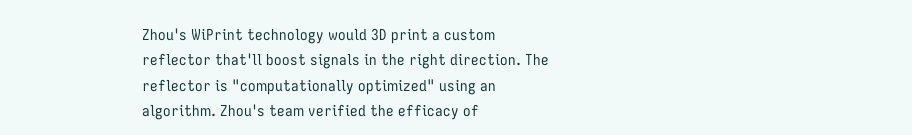Zhou's WiPrint technology would 3D print a custom reflector that'll boost signals in the right direction. The reflector is "computationally optimized" using an algorithm. Zhou's team verified the efficacy of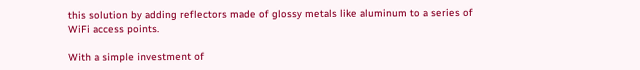this solution by adding reflectors made of glossy metals like aluminum to a series of WiFi access points.

With a simple investment of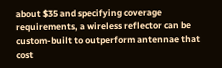about $35 and specifying coverage requirements, a wireless reflector can be custom-built to outperform antennae that cost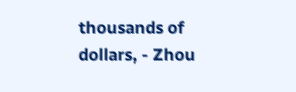thousands of dollars, - Zhou